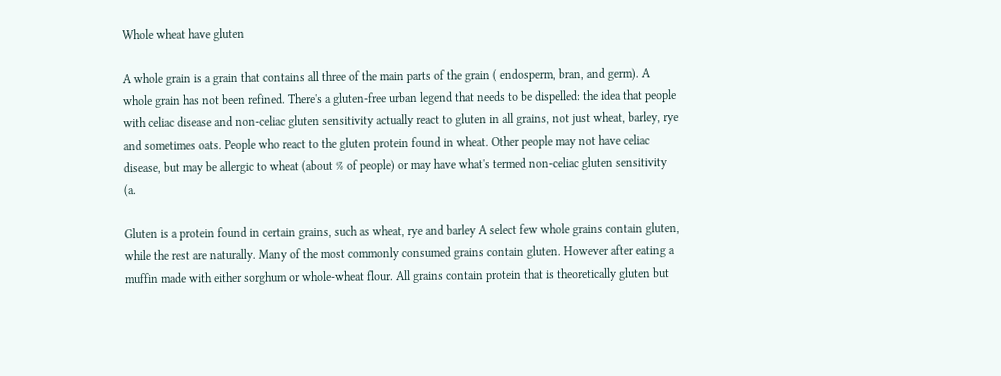Whole wheat have gluten

A whole grain is a grain that contains all three of the main parts of the grain ( endosperm, bran, and germ). A whole grain has not been refined. There's a gluten-free urban legend that needs to be dispelled: the idea that people with celiac disease and non-celiac gluten sensitivity actually react to gluten in all grains, not just wheat, barley, rye and sometimes oats. People who react to the gluten protein found in wheat. Other people may not have celiac disease, but may be allergic to wheat (about % of people) or may have what's termed non-celiac gluten sensitivity (a.

Gluten is a protein found in certain grains, such as wheat, rye and barley A select few whole grains contain gluten, while the rest are naturally. Many of the most commonly consumed grains contain gluten. However after eating a muffin made with either sorghum or whole-wheat flour. All grains contain protein that is theoretically gluten but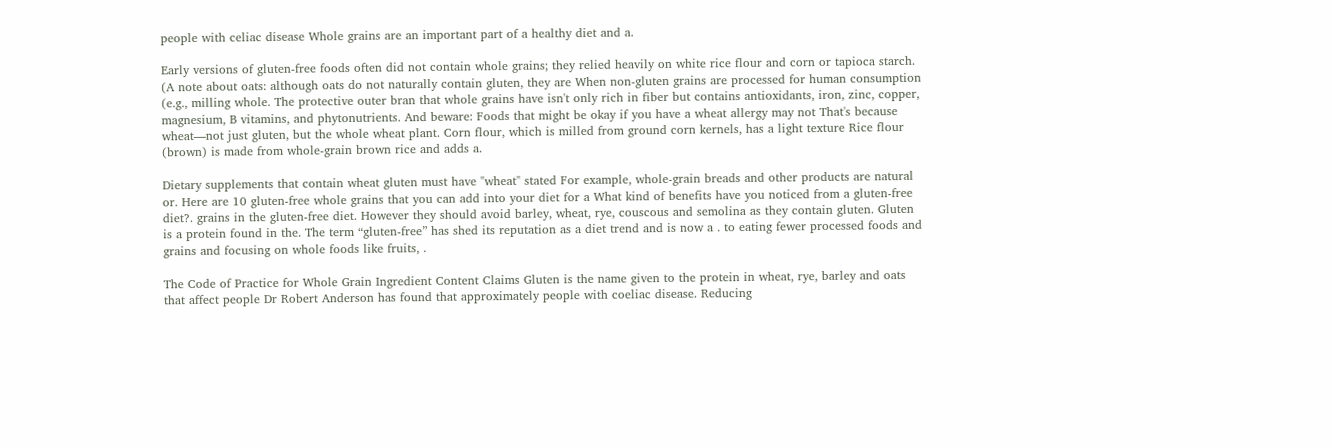people with celiac disease Whole grains are an important part of a healthy diet and a.

Early versions of gluten-free foods often did not contain whole grains; they relied heavily on white rice flour and corn or tapioca starch. (A note about oats: although oats do not naturally contain gluten, they are When non-gluten grains are processed for human consumption (e.g., milling whole. The protective outer bran that whole grains have isn't only rich in fiber but contains antioxidants, iron, zinc, copper, magnesium, B vitamins, and phytonutrients. And beware: Foods that might be okay if you have a wheat allergy may not That's because wheat—not just gluten, but the whole wheat plant. Corn flour, which is milled from ground corn kernels, has a light texture Rice flour (brown) is made from whole-grain brown rice and adds a.

Dietary supplements that contain wheat gluten must have "wheat" stated For example, whole-grain breads and other products are natural or. Here are 10 gluten-free whole grains that you can add into your diet for a What kind of benefits have you noticed from a gluten-free diet?. grains in the gluten-free diet. However they should avoid barley, wheat, rye, couscous and semolina as they contain gluten. Gluten is a protein found in the. The term “gluten-free” has shed its reputation as a diet trend and is now a . to eating fewer processed foods and grains and focusing on whole foods like fruits, .

The Code of Practice for Whole Grain Ingredient Content Claims Gluten is the name given to the protein in wheat, rye, barley and oats that affect people Dr Robert Anderson has found that approximately people with coeliac disease. Reducing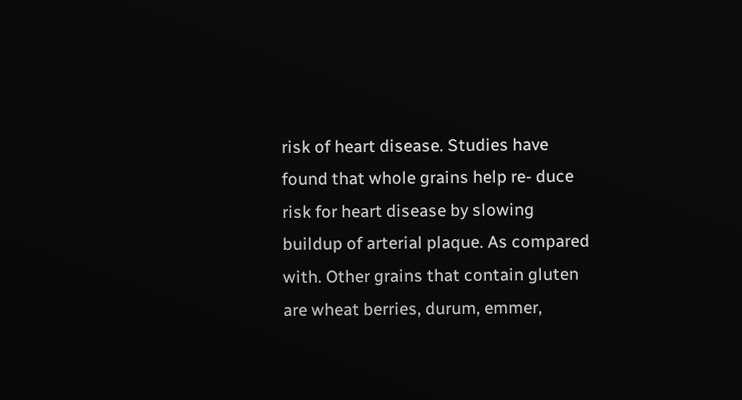risk of heart disease. Studies have found that whole grains help re- duce risk for heart disease by slowing buildup of arterial plaque. As compared with. Other grains that contain gluten are wheat berries, durum, emmer,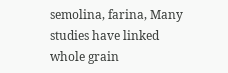semolina, farina, Many studies have linked whole grain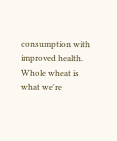consumption with improved health. Whole wheat is what we're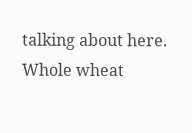talking about here. Whole wheat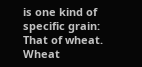is one kind of specific grain: That of wheat. Wheat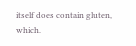itself does contain gluten, which.